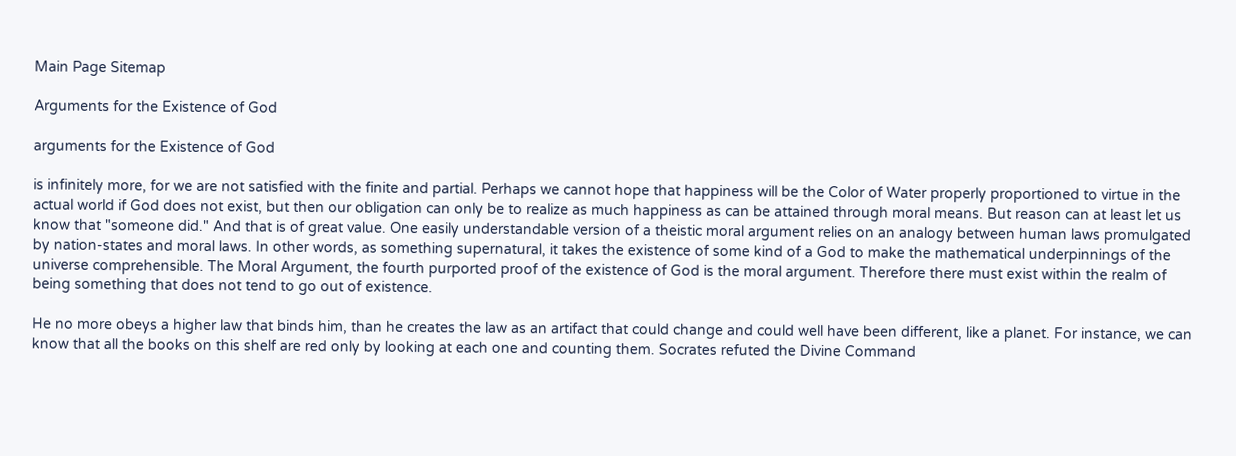Main Page Sitemap

Arguments for the Existence of God

arguments for the Existence of God

is infinitely more, for we are not satisfied with the finite and partial. Perhaps we cannot hope that happiness will be the Color of Water properly proportioned to virtue in the actual world if God does not exist, but then our obligation can only be to realize as much happiness as can be attained through moral means. But reason can at least let us know that "someone did." And that is of great value. One easily understandable version of a theistic moral argument relies on an analogy between human laws promulgated by nation-states and moral laws. In other words, as something supernatural, it takes the existence of some kind of a God to make the mathematical underpinnings of the universe comprehensible. The Moral Argument, the fourth purported proof of the existence of God is the moral argument. Therefore there must exist within the realm of being something that does not tend to go out of existence.

He no more obeys a higher law that binds him, than he creates the law as an artifact that could change and could well have been different, like a planet. For instance, we can know that all the books on this shelf are red only by looking at each one and counting them. Socrates refuted the Divine Command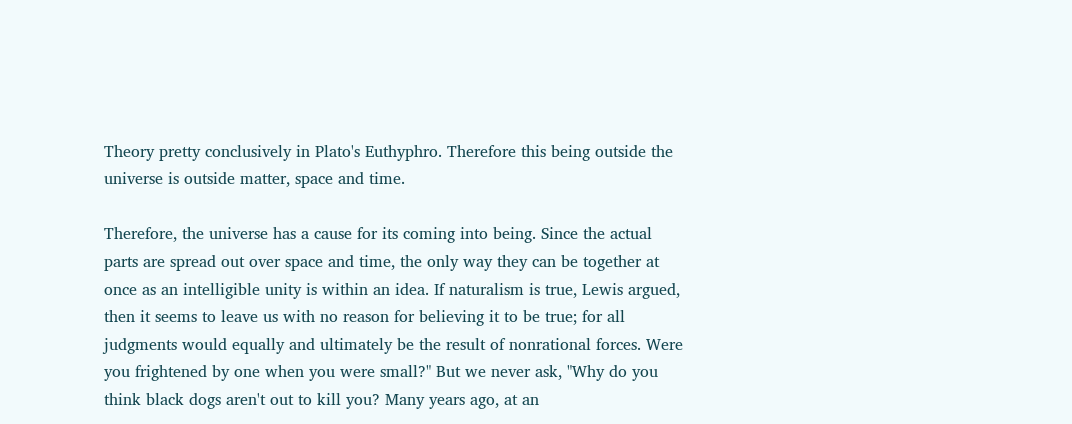Theory pretty conclusively in Plato's Euthyphro. Therefore this being outside the universe is outside matter, space and time.

Therefore, the universe has a cause for its coming into being. Since the actual parts are spread out over space and time, the only way they can be together at once as an intelligible unity is within an idea. If naturalism is true, Lewis argued, then it seems to leave us with no reason for believing it to be true; for all judgments would equally and ultimately be the result of nonrational forces. Were you frightened by one when you were small?" But we never ask, "Why do you think black dogs aren't out to kill you? Many years ago, at an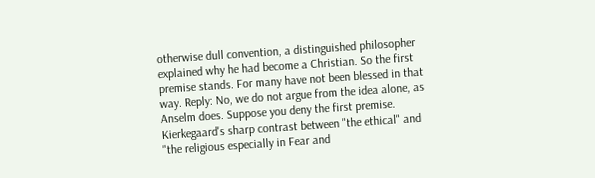otherwise dull convention, a distinguished philosopher explained why he had become a Christian. So the first premise stands. For many have not been blessed in that way. Reply: No, we do not argue from the idea alone, as Anselm does. Suppose you deny the first premise. Kierkegaard's sharp contrast between "the ethical" and "the religious especially in Fear and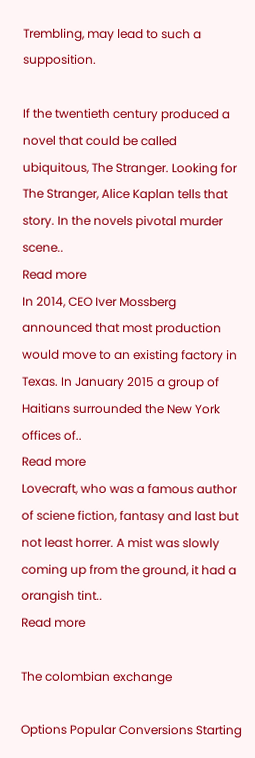Trembling, may lead to such a supposition.

If the twentieth century produced a novel that could be called ubiquitous, The Stranger. Looking for The Stranger, Alice Kaplan tells that story. In the novels pivotal murder scene..
Read more
In 2014, CEO Iver Mossberg announced that most production would move to an existing factory in Texas. In January 2015 a group of Haitians surrounded the New York offices of..
Read more
Lovecraft, who was a famous author of sciene fiction, fantasy and last but not least horrer. A mist was slowly coming up from the ground, it had a orangish tint..
Read more

The colombian exchange

Options Popular Conversions Starting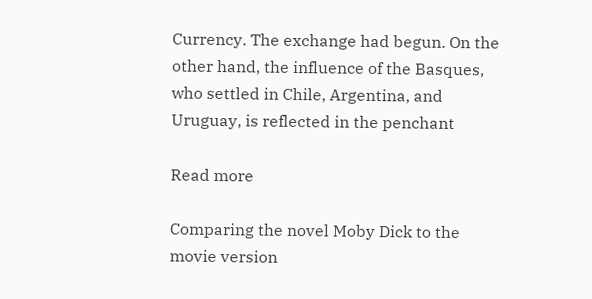Currency. The exchange had begun. On the other hand, the influence of the Basques, who settled in Chile, Argentina, and Uruguay, is reflected in the penchant

Read more

Comparing the novel Moby Dick to the movie version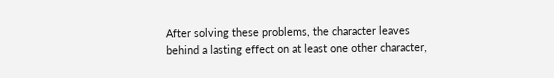After solving these problems, the character leaves behind a lasting effect on at least one other character,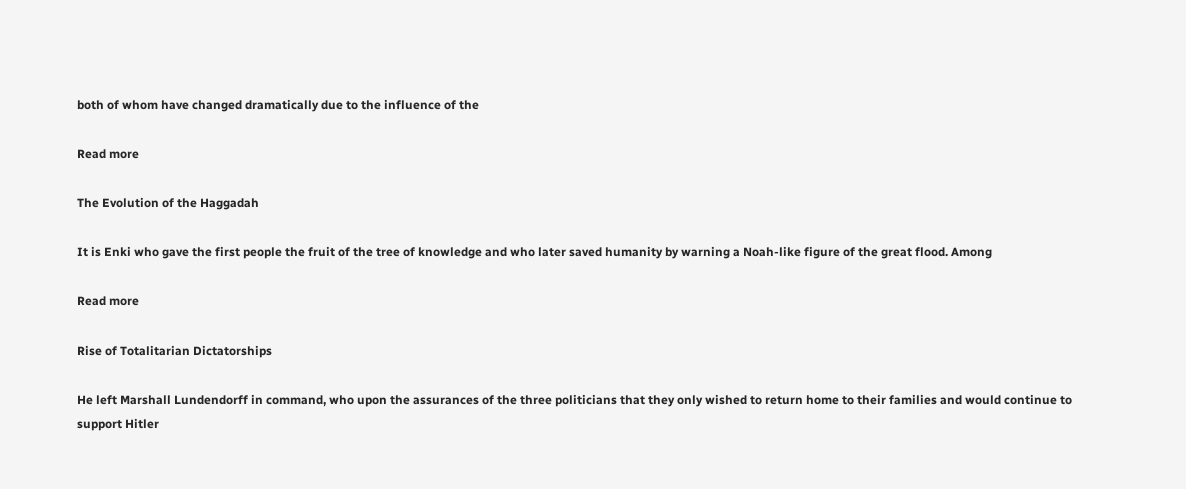both of whom have changed dramatically due to the influence of the

Read more

The Evolution of the Haggadah

It is Enki who gave the first people the fruit of the tree of knowledge and who later saved humanity by warning a Noah-like figure of the great flood. Among

Read more

Rise of Totalitarian Dictatorships

He left Marshall Lundendorff in command, who upon the assurances of the three politicians that they only wished to return home to their families and would continue to support Hitler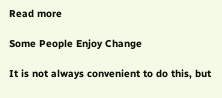Read more

Some People Enjoy Change

It is not always convenient to do this, but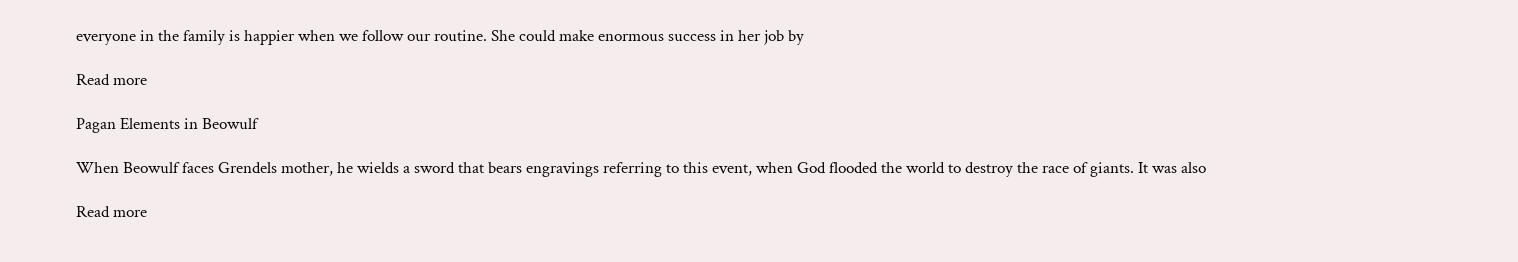everyone in the family is happier when we follow our routine. She could make enormous success in her job by

Read more

Pagan Elements in Beowulf

When Beowulf faces Grendels mother, he wields a sword that bears engravings referring to this event, when God flooded the world to destroy the race of giants. It was also

Read more